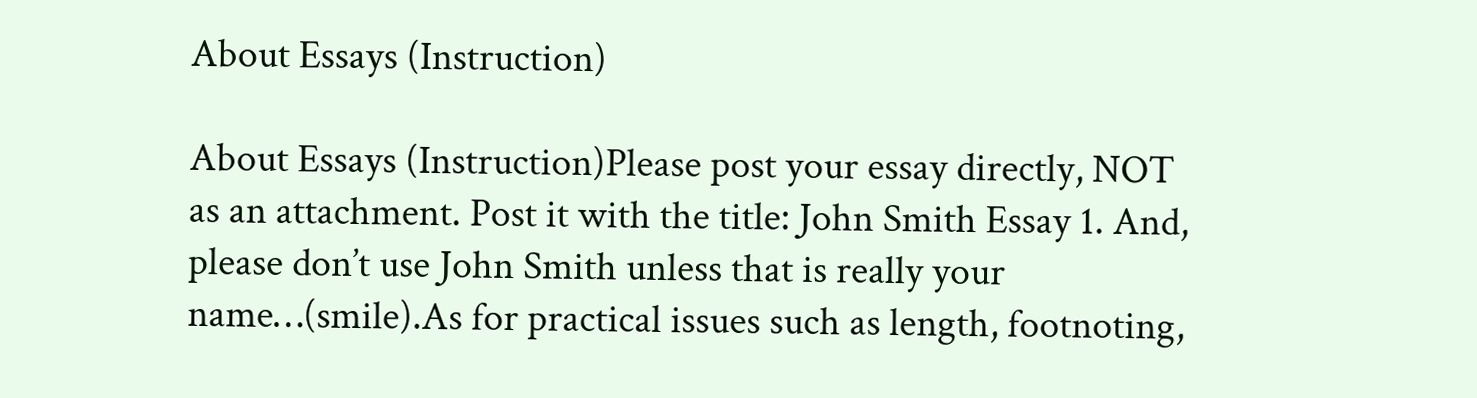About Essays (Instruction)

About Essays (Instruction)Please post your essay directly, NOT as an attachment. Post it with the title: John Smith Essay 1. And, please don’t use John Smith unless that is really your name…(smile).As for practical issues such as length, footnoting,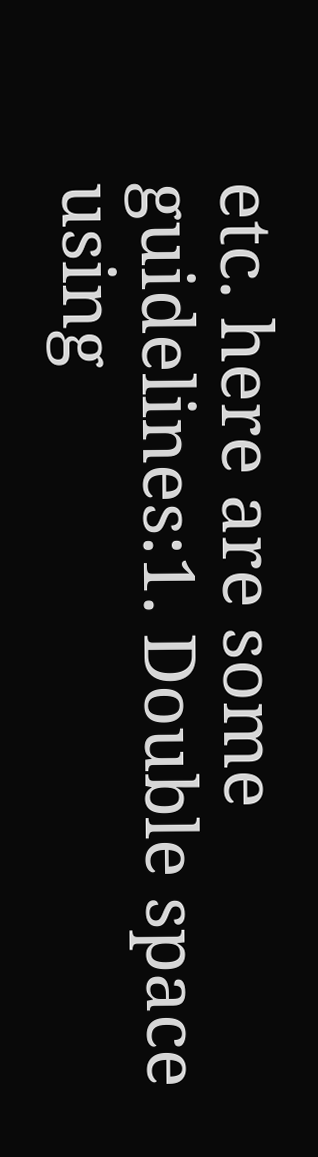etc. here are some guidelines:1. Double space using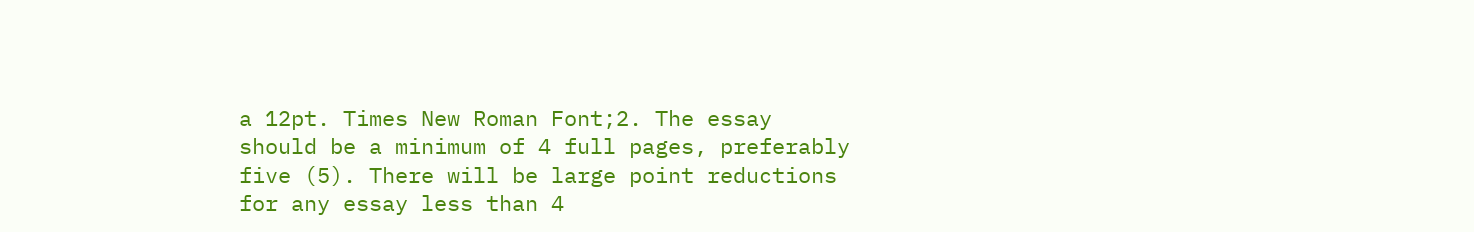a 12pt. Times New Roman Font;2. The essay should be a minimum of 4 full pages, preferably five (5). There will be large point reductions for any essay less than 4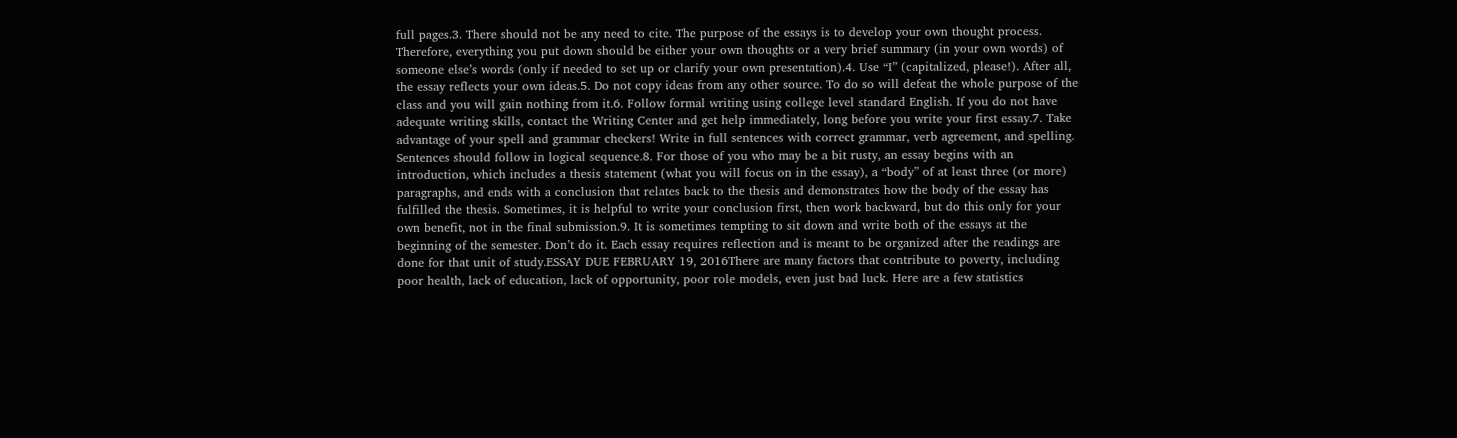full pages.3. There should not be any need to cite. The purpose of the essays is to develop your own thought process. Therefore, everything you put down should be either your own thoughts or a very brief summary (in your own words) of someone else’s words (only if needed to set up or clarify your own presentation).4. Use “I” (capitalized, please!). After all, the essay reflects your own ideas.5. Do not copy ideas from any other source. To do so will defeat the whole purpose of the class and you will gain nothing from it.6. Follow formal writing using college level standard English. If you do not have adequate writing skills, contact the Writing Center and get help immediately, long before you write your first essay.7. Take advantage of your spell and grammar checkers! Write in full sentences with correct grammar, verb agreement, and spelling. Sentences should follow in logical sequence.8. For those of you who may be a bit rusty, an essay begins with an introduction, which includes a thesis statement (what you will focus on in the essay), a “body” of at least three (or more) paragraphs, and ends with a conclusion that relates back to the thesis and demonstrates how the body of the essay has fulfilled the thesis. Sometimes, it is helpful to write your conclusion first, then work backward, but do this only for your own benefit, not in the final submission.9. It is sometimes tempting to sit down and write both of the essays at the beginning of the semester. Don’t do it. Each essay requires reflection and is meant to be organized after the readings are done for that unit of study.ESSAY DUE FEBRUARY 19, 2016There are many factors that contribute to poverty, including poor health, lack of education, lack of opportunity, poor role models, even just bad luck. Here are a few statistics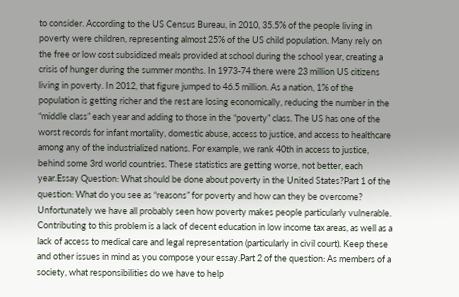to consider. According to the US Census Bureau, in 2010, 35.5% of the people living in poverty were children, representing almost 25% of the US child population. Many rely on the free or low cost subsidized meals provided at school during the school year, creating a crisis of hunger during the summer months. In 1973-74 there were 23 million US citizens living in poverty. In 2012, that figure jumped to 46.5 million. As a nation, 1% of the population is getting richer and the rest are losing economically, reducing the number in the “middle class” each year and adding to those in the “poverty” class. The US has one of the worst records for infant mortality, domestic abuse, access to justice, and access to healthcare among any of the industrialized nations. For example, we rank 40th in access to justice, behind some 3rd world countries. These statistics are getting worse, not better, each year.Essay Question: What should be done about poverty in the United States?Part 1 of the question: What do you see as “reasons” for poverty and how can they be overcome? Unfortunately we have all probably seen how poverty makes people particularly vulnerable. Contributing to this problem is a lack of decent education in low income tax areas, as well as a lack of access to medical care and legal representation (particularly in civil court). Keep these and other issues in mind as you compose your essay.Part 2 of the question: As members of a society, what responsibilities do we have to help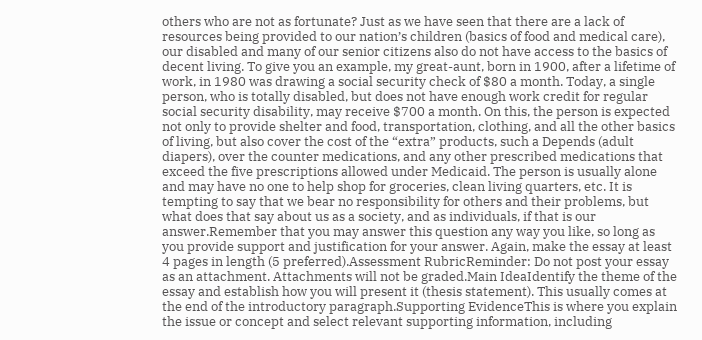others who are not as fortunate? Just as we have seen that there are a lack of resources being provided to our nation’s children (basics of food and medical care), our disabled and many of our senior citizens also do not have access to the basics of decent living. To give you an example, my great-aunt, born in 1900, after a lifetime of work, in 1980 was drawing a social security check of $80 a month. Today, a single person, who is totally disabled, but does not have enough work credit for regular social security disability, may receive $700 a month. On this, the person is expected not only to provide shelter and food, transportation, clothing, and all the other basics of living, but also cover the cost of the “extra” products, such a Depends (adult diapers), over the counter medications, and any other prescribed medications that exceed the five prescriptions allowed under Medicaid. The person is usually alone and may have no one to help shop for groceries, clean living quarters, etc. It is tempting to say that we bear no responsibility for others and their problems, but what does that say about us as a society, and as individuals, if that is our answer.Remember that you may answer this question any way you like, so long as you provide support and justification for your answer. Again, make the essay at least 4 pages in length (5 preferred).Assessment RubricReminder: Do not post your essay as an attachment. Attachments will not be graded.Main IdeaIdentify the theme of the essay and establish how you will present it (thesis statement). This usually comes at the end of the introductory paragraph.Supporting EvidenceThis is where you explain the issue or concept and select relevant supporting information, including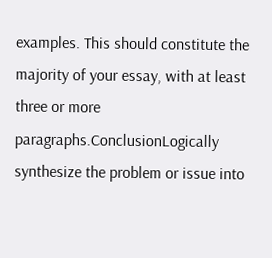examples. This should constitute the majority of your essay, with at least three or more paragraphs.ConclusionLogically synthesize the problem or issue into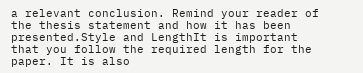a relevant conclusion. Remind your reader of the thesis statement and how it has been presented.Style and LengthIt is important that you follow the required length for the paper. It is also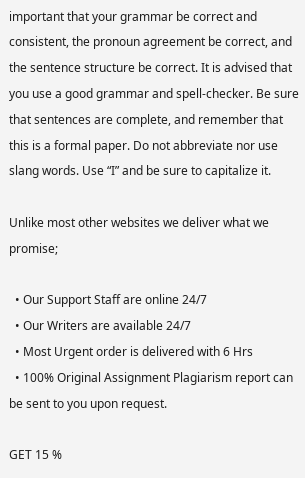important that your grammar be correct and consistent, the pronoun agreement be correct, and the sentence structure be correct. It is advised that you use a good grammar and spell-checker. Be sure that sentences are complete, and remember that this is a formal paper. Do not abbreviate nor use slang words. Use “I” and be sure to capitalize it.

Unlike most other websites we deliver what we promise;

  • Our Support Staff are online 24/7
  • Our Writers are available 24/7
  • Most Urgent order is delivered with 6 Hrs
  • 100% Original Assignment Plagiarism report can be sent to you upon request.

GET 15 %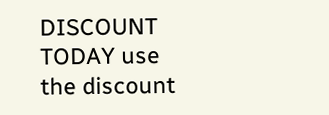DISCOUNT TODAY use the discount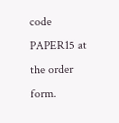code PAPER15 at the order form.